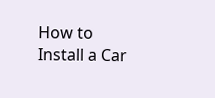How to Install a Car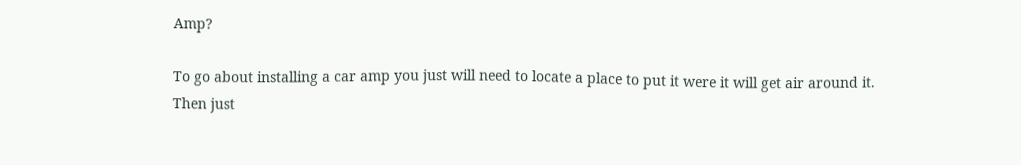Amp?

To go about installing a car amp you just will need to locate a place to put it were it will get air around it. Then just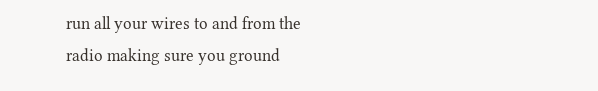run all your wires to and from the radio making sure you ground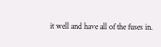it well and have all of the fuses in.